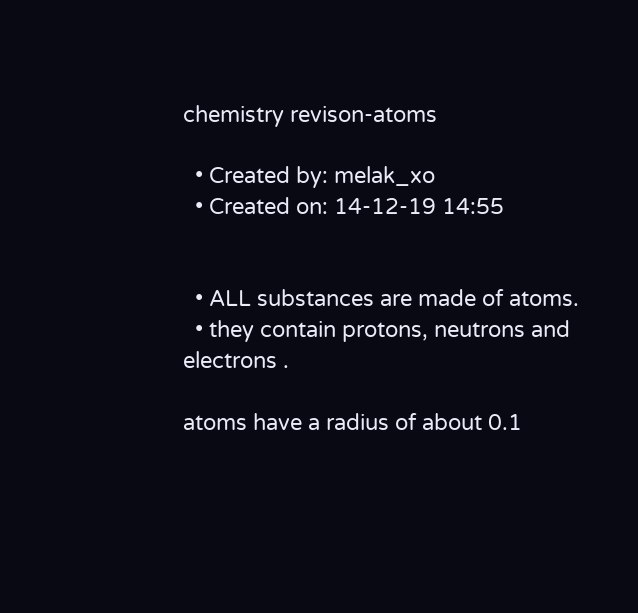chemistry revison-atoms

  • Created by: melak_xo
  • Created on: 14-12-19 14:55


  • ALL substances are made of atoms.
  • they contain protons, neutrons and electrons .

atoms have a radius of about 0.1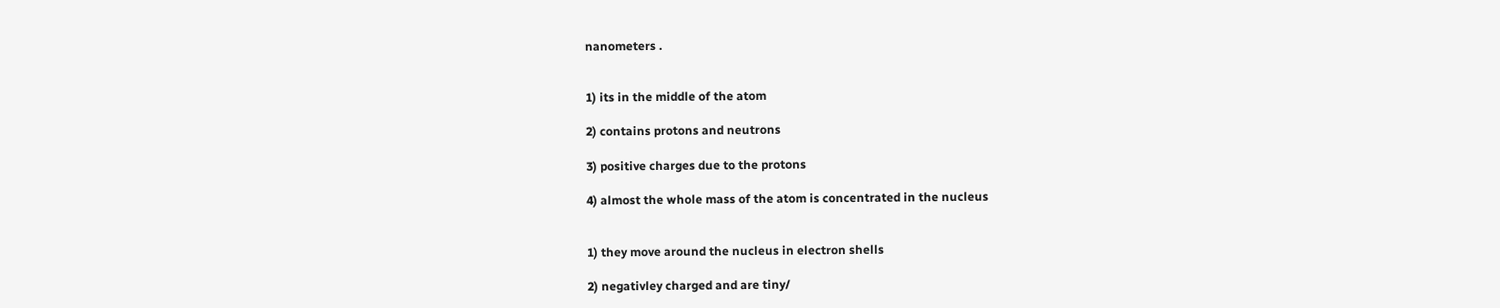nanometers .


1) its in the middle of the atom

2) contains protons and neutrons

3) positive charges due to the protons

4) almost the whole mass of the atom is concentrated in the nucleus


1) they move around the nucleus in electron shells

2) negativley charged and are tiny/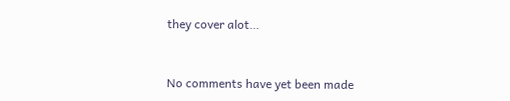they cover alot…


No comments have yet been made